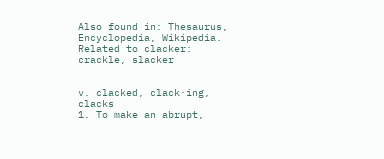Also found in: Thesaurus, Encyclopedia, Wikipedia.
Related to clacker: crackle, slacker


v. clacked, clack·ing, clacks
1. To make an abrupt,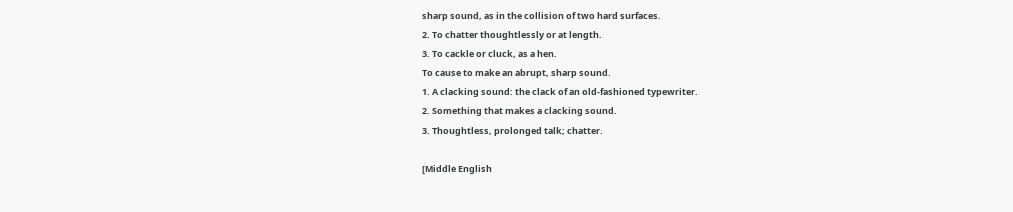sharp sound, as in the collision of two hard surfaces.
2. To chatter thoughtlessly or at length.
3. To cackle or cluck, as a hen.
To cause to make an abrupt, sharp sound.
1. A clacking sound: the clack of an old-fashioned typewriter.
2. Something that makes a clacking sound.
3. Thoughtless, prolonged talk; chatter.

[Middle English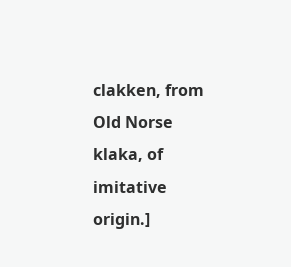clakken, from Old Norse klaka, of imitative origin.]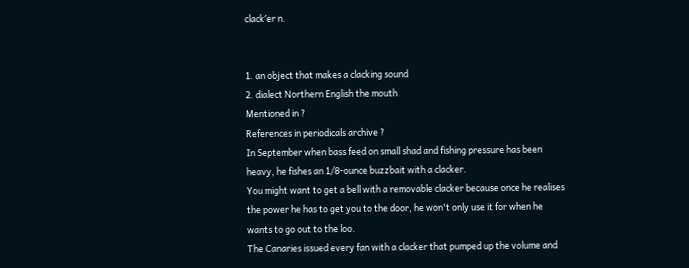clack′er n.


1. an object that makes a clacking sound
2. dialect Northern English the mouth
Mentioned in ?
References in periodicals archive ?
In September when bass feed on small shad and fishing pressure has been heavy, he fishes an 1/8-ounce buzzbait with a clacker.
You might want to get a bell with a removable clacker because once he realises the power he has to get you to the door, he won't only use it for when he wants to go out to the loo.
The Canaries issued every fan with a clacker that pumped up the volume and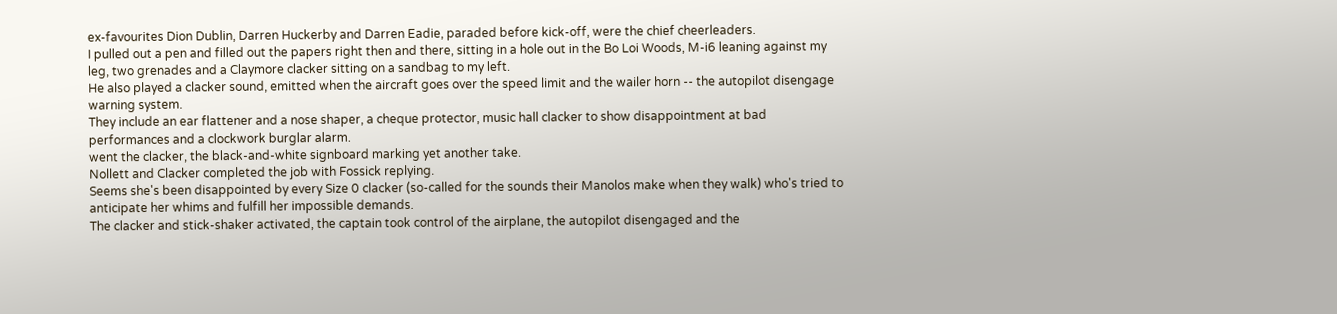ex-favourites Dion Dublin, Darren Huckerby and Darren Eadie, paraded before kick-off, were the chief cheerleaders.
I pulled out a pen and filled out the papers right then and there, sitting in a hole out in the Bo Loi Woods, M-i6 leaning against my leg, two grenades and a Claymore clacker sitting on a sandbag to my left.
He also played a clacker sound, emitted when the aircraft goes over the speed limit and the wailer horn -- the autopilot disengage warning system.
They include an ear flattener and a nose shaper, a cheque protector, music hall clacker to show disappointment at bad performances and a clockwork burglar alarm.
went the clacker, the black-and-white signboard marking yet another take.
Nollett and Clacker completed the job with Fossick replying.
Seems she's been disappointed by every Size 0 clacker (so-called for the sounds their Manolos make when they walk) who's tried to anticipate her whims and fulfill her impossible demands.
The clacker and stick-shaker activated, the captain took control of the airplane, the autopilot disengaged and the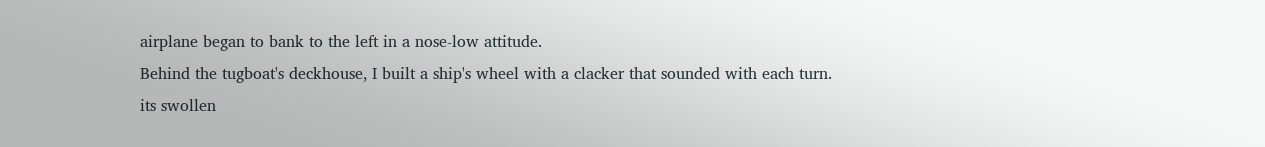airplane began to bank to the left in a nose-low attitude.
Behind the tugboat's deckhouse, I built a ship's wheel with a clacker that sounded with each turn.
its swollen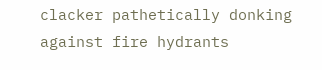clacker pathetically donking against fire hydrants